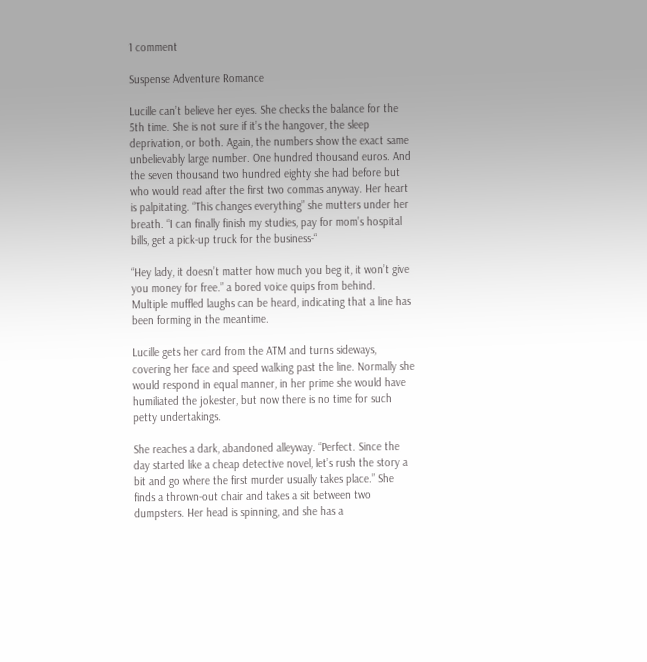1 comment

Suspense Adventure Romance

Lucille can’t believe her eyes. She checks the balance for the 5th time. She is not sure if it’s the hangover, the sleep deprivation, or both. Again, the numbers show the exact same unbelievably large number. One hundred thousand euros. And the seven thousand two hundred eighty she had before but who would read after the first two commas anyway. Her heart is palpitating. “This changes everything” she mutters under her breath. “I can finally finish my studies, pay for mom’s hospital bills, get a pick-up truck for the business-“

“Hey lady, it doesn’t matter how much you beg it, it won’t give you money for free.” a bored voice quips from behind. Multiple muffled laughs can be heard, indicating that a line has been forming in the meantime.

Lucille gets her card from the ATM and turns sideways, covering her face and speed walking past the line. Normally she would respond in equal manner, in her prime she would have humiliated the jokester, but now there is no time for such petty undertakings.

She reaches a dark, abandoned alleyway. “Perfect. Since the day started like a cheap detective novel, let’s rush the story a bit and go where the first murder usually takes place.” She finds a thrown-out chair and takes a sit between two dumpsters. Her head is spinning, and she has a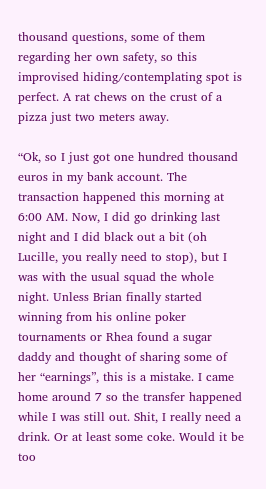thousand questions, some of them regarding her own safety, so this improvised hiding/contemplating spot is perfect. A rat chews on the crust of a pizza just two meters away.

“Ok, so I just got one hundred thousand euros in my bank account. The transaction happened this morning at 6:00 AM. Now, I did go drinking last night and I did black out a bit (oh Lucille, you really need to stop), but I was with the usual squad the whole night. Unless Brian finally started winning from his online poker tournaments or Rhea found a sugar daddy and thought of sharing some of her “earnings”, this is a mistake. I came home around 7 so the transfer happened while I was still out. Shit, I really need a drink. Or at least some coke. Would it be too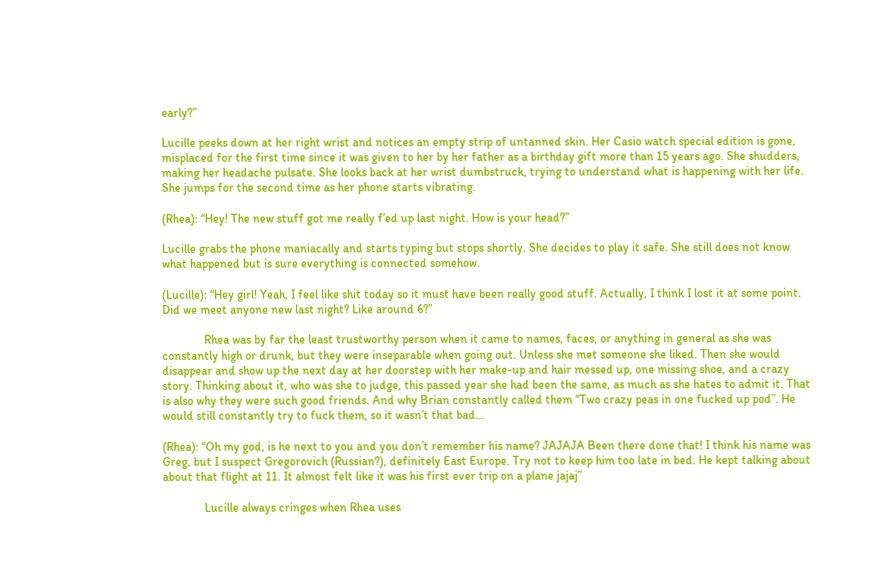early?”

Lucille peeks down at her right wrist and notices an empty strip of untanned skin. Her Casio watch special edition is gone, misplaced for the first time since it was given to her by her father as a birthday gift more than 15 years ago. She shudders, making her headache pulsate. She looks back at her wrist dumbstruck, trying to understand what is happening with her life. She jumps for the second time as her phone starts vibrating.

(Rhea): “Hey! The new stuff got me really f’ed up last night. How is your head?”

Lucille grabs the phone maniacally and starts typing but stops shortly. She decides to play it safe. She still does not know what happened but is sure everything is connected somehow.

(Lucille): “Hey girl! Yeah, I feel like shit today so it must have been really good stuff. Actually, I think I lost it at some point. Did we meet anyone new last night? Like around 6?”

              Rhea was by far the least trustworthy person when it came to names, faces, or anything in general as she was constantly high or drunk, but they were inseparable when going out. Unless she met someone she liked. Then she would disappear and show up the next day at her doorstep with her make-up and hair messed up, one missing shoe, and a crazy story. Thinking about it, who was she to judge, this passed year she had been the same, as much as she hates to admit it. That is also why they were such good friends. And why Brian constantly called them “Two crazy peas in one fucked up pod”. He would still constantly try to fuck them, so it wasn’t that bad…

(Rhea): “Oh my god, is he next to you and you don’t remember his name? JAJAJA Been there done that! I think his name was Greg, but I suspect Gregorovich (Russian?), definitely East Europe. Try not to keep him too late in bed. He kept talking about about that flight at 11. It almost felt like it was his first ever trip on a plane jajaj”

              Lucille always cringes when Rhea uses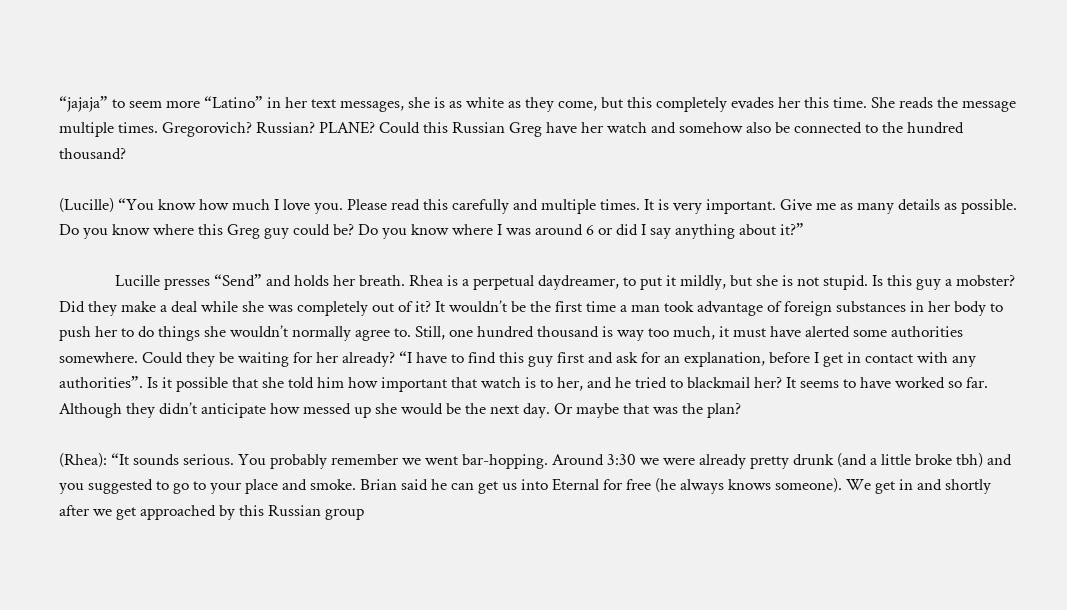“jajaja” to seem more “Latino” in her text messages, she is as white as they come, but this completely evades her this time. She reads the message multiple times. Gregorovich? Russian? PLANE? Could this Russian Greg have her watch and somehow also be connected to the hundred thousand?

(Lucille) “You know how much I love you. Please read this carefully and multiple times. It is very important. Give me as many details as possible. Do you know where this Greg guy could be? Do you know where I was around 6 or did I say anything about it?”

              Lucille presses “Send” and holds her breath. Rhea is a perpetual daydreamer, to put it mildly, but she is not stupid. Is this guy a mobster? Did they make a deal while she was completely out of it? It wouldn’t be the first time a man took advantage of foreign substances in her body to push her to do things she wouldn’t normally agree to. Still, one hundred thousand is way too much, it must have alerted some authorities somewhere. Could they be waiting for her already? “I have to find this guy first and ask for an explanation, before I get in contact with any authorities”. Is it possible that she told him how important that watch is to her, and he tried to blackmail her? It seems to have worked so far. Although they didn’t anticipate how messed up she would be the next day. Or maybe that was the plan?

(Rhea): “It sounds serious. You probably remember we went bar-hopping. Around 3:30 we were already pretty drunk (and a little broke tbh) and you suggested to go to your place and smoke. Brian said he can get us into Eternal for free (he always knows someone). We get in and shortly after we get approached by this Russian group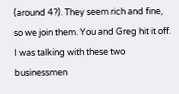(around 4?). They seem rich and fine, so we join them. You and Greg hit it off. I was talking with these two businessmen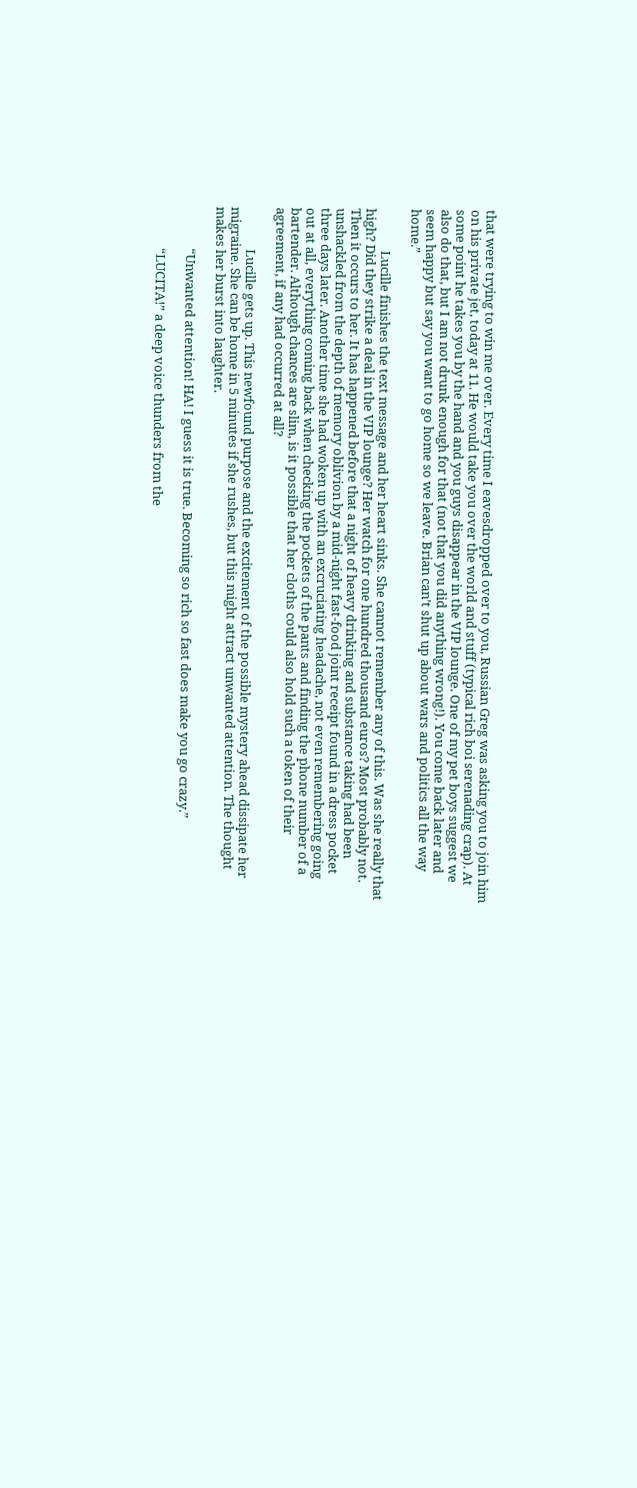that were trying to win me over. Every time I eavesdropped over to you, Russian Greg was asking you to join him on his private jet, today at 11. He would take you over the world and stuff (typical rich boi serenading crap). At some point he takes you by the hand and you guys disappear in the VIP lounge. One of my pet boys suggest we also do that, but I am not drunk enough for that (not that you did anything wrong!). You come back later and seem happy but say you want to go home so we leave. Brian can’t shut up about wars and politics all the way home.”

              Lucille finishes the text message and her heart sinks. She cannot remember any of this. Was she really that high? Did they strike a deal in the VIP lounge? Her watch for one hundred thousand euros? Most probably not. Then it occurs to her. It has happened before that a night of heavy drinking and substance taking had been unshackled from the depth of memory oblivion by a mid-night fast-food joint receipt found in a dress pocket three days later. Another time she had woken up with an excruciating headache, not even remembering going out at all, everything coming back when checking the pockets of the pants and finding the phone number of a bartender. Although chances are slim, is it possible that her cloths could also hold such a token of their agreement, if any had occurred at all?

              Lucille gets up. This newfound purpose and the excitement of the possible mystery ahead dissipate her migraine. She can be home in 5 minutes if she rushes, but this might attract unwanted attention. The thought makes her burst into laughter.

              “Unwanted attention! HA! I guess it is true. Becoming so rich so fast does make you go crazy.”

              “LUCITA!” a deep voice thunders from the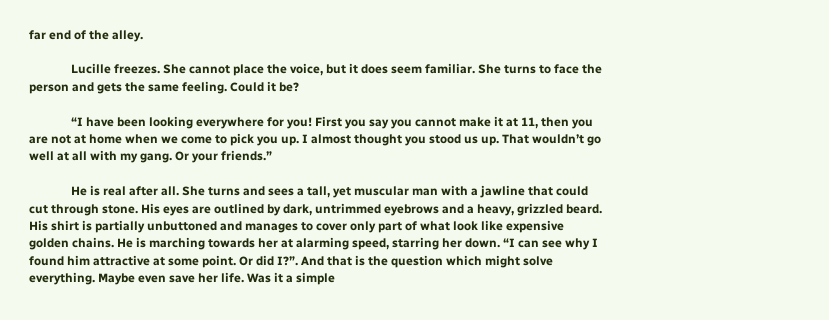far end of the alley.

              Lucille freezes. She cannot place the voice, but it does seem familiar. She turns to face the person and gets the same feeling. Could it be?

              “I have been looking everywhere for you! First you say you cannot make it at 11, then you are not at home when we come to pick you up. I almost thought you stood us up. That wouldn’t go well at all with my gang. Or your friends.”

              He is real after all. She turns and sees a tall, yet muscular man with a jawline that could cut through stone. His eyes are outlined by dark, untrimmed eyebrows and a heavy, grizzled beard. His shirt is partially unbuttoned and manages to cover only part of what look like expensive golden chains. He is marching towards her at alarming speed, starring her down. “I can see why I found him attractive at some point. Or did I?”. And that is the question which might solve everything. Maybe even save her life. Was it a simple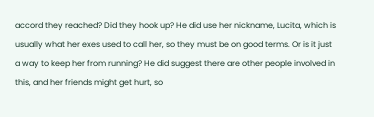accord they reached? Did they hook up? He did use her nickname, Lucita, which is usually what her exes used to call her, so they must be on good terms. Or is it just a way to keep her from running? He did suggest there are other people involved in this, and her friends might get hurt, so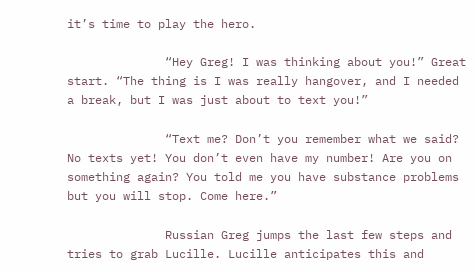it’s time to play the hero.

              “Hey Greg! I was thinking about you!” Great start. “The thing is I was really hangover, and I needed a break, but I was just about to text you!”

              “Text me? Don’t you remember what we said? No texts yet! You don’t even have my number! Are you on something again? You told me you have substance problems but you will stop. Come here.”

              Russian Greg jumps the last few steps and tries to grab Lucille. Lucille anticipates this and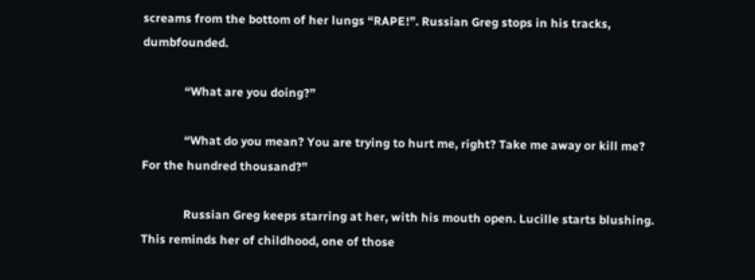screams from the bottom of her lungs “RAPE!”. Russian Greg stops in his tracks, dumbfounded.

              “What are you doing?”

              “What do you mean? You are trying to hurt me, right? Take me away or kill me? For the hundred thousand?”

              Russian Greg keeps starring at her, with his mouth open. Lucille starts blushing. This reminds her of childhood, one of those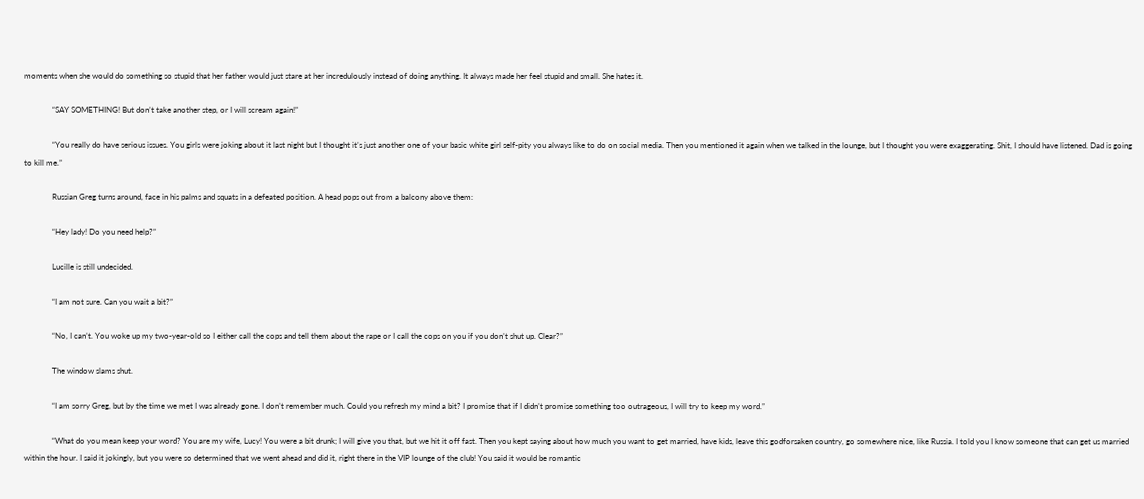moments when she would do something so stupid that her father would just stare at her incredulously instead of doing anything. It always made her feel stupid and small. She hates it.

              “SAY SOMETHING! But don’t take another step, or I will scream again!”

              “You really do have serious issues. You girls were joking about it last night but I thought it’s just another one of your basic white girl self-pity you always like to do on social media. Then you mentioned it again when we talked in the lounge, but I thought you were exaggerating. Shit, I should have listened. Dad is going to kill me.”

              Russian Greg turns around, face in his palms and squats in a defeated position. A head pops out from a balcony above them:

              “Hey lady! Do you need help?”

              Lucille is still undecided.

              “I am not sure. Can you wait a bit?”

              “No, I can’t. You woke up my two-year-old so I either call the cops and tell them about the rape or I call the cops on you if you don’t shut up. Clear?”

              The window slams shut.

              “I am sorry Greg, but by the time we met I was already gone. I don’t remember much. Could you refresh my mind a bit? I promise that if I didn’t promise something too outrageous, I will try to keep my word.”

              “What do you mean keep your word? You are my wife, Lucy! You were a bit drunk; I will give you that, but we hit it off fast. Then you kept saying about how much you want to get married, have kids, leave this godforsaken country, go somewhere nice, like Russia. I told you I know someone that can get us married within the hour. I said it jokingly, but you were so determined that we went ahead and did it, right there in the VIP lounge of the club! You said it would be romantic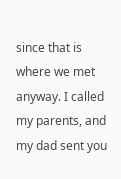since that is where we met anyway. I called my parents, and my dad sent you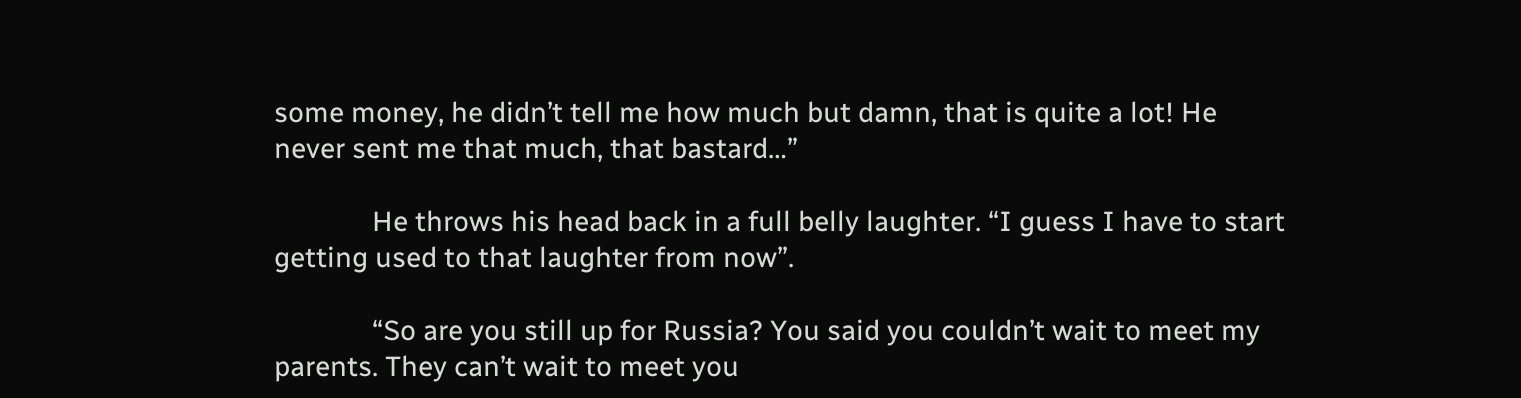some money, he didn’t tell me how much but damn, that is quite a lot! He never sent me that much, that bastard…”

              He throws his head back in a full belly laughter. “I guess I have to start getting used to that laughter from now”.

              “So are you still up for Russia? You said you couldn’t wait to meet my parents. They can’t wait to meet you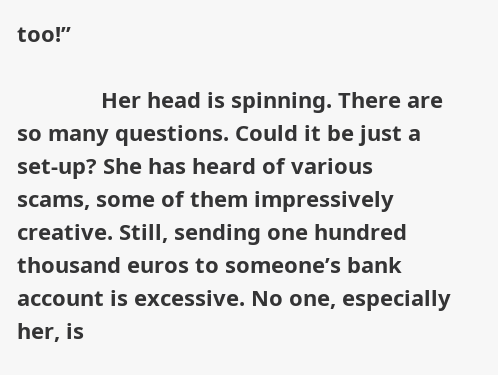too!”

              Her head is spinning. There are so many questions. Could it be just a set-up? She has heard of various scams, some of them impressively creative. Still, sending one hundred thousand euros to someone’s bank account is excessive. No one, especially her, is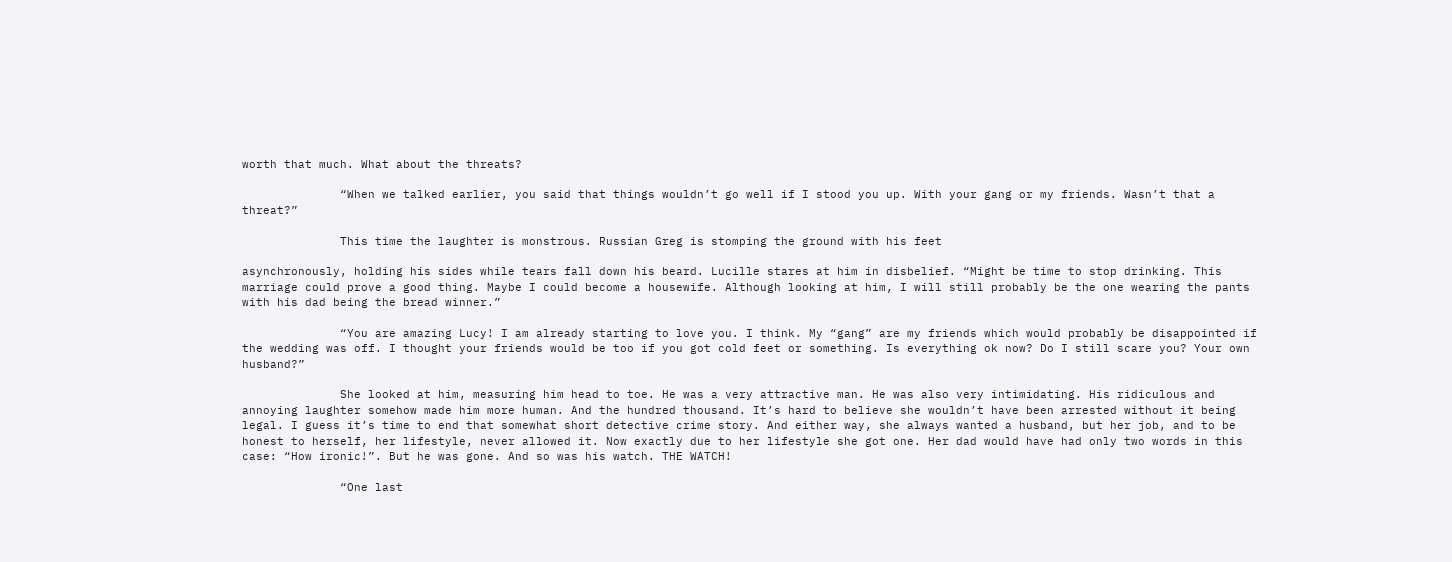worth that much. What about the threats?

              “When we talked earlier, you said that things wouldn’t go well if I stood you up. With your gang or my friends. Wasn’t that a threat?”

              This time the laughter is monstrous. Russian Greg is stomping the ground with his feet

asynchronously, holding his sides while tears fall down his beard. Lucille stares at him in disbelief. “Might be time to stop drinking. This marriage could prove a good thing. Maybe I could become a housewife. Although looking at him, I will still probably be the one wearing the pants with his dad being the bread winner.”

              “You are amazing Lucy! I am already starting to love you. I think. My “gang” are my friends which would probably be disappointed if the wedding was off. I thought your friends would be too if you got cold feet or something. Is everything ok now? Do I still scare you? Your own husband?”

              She looked at him, measuring him head to toe. He was a very attractive man. He was also very intimidating. His ridiculous and annoying laughter somehow made him more human. And the hundred thousand. It’s hard to believe she wouldn’t have been arrested without it being legal. I guess it’s time to end that somewhat short detective crime story. And either way, she always wanted a husband, but her job, and to be honest to herself, her lifestyle, never allowed it. Now exactly due to her lifestyle she got one. Her dad would have had only two words in this case: “How ironic!”. But he was gone. And so was his watch. THE WATCH!

              “One last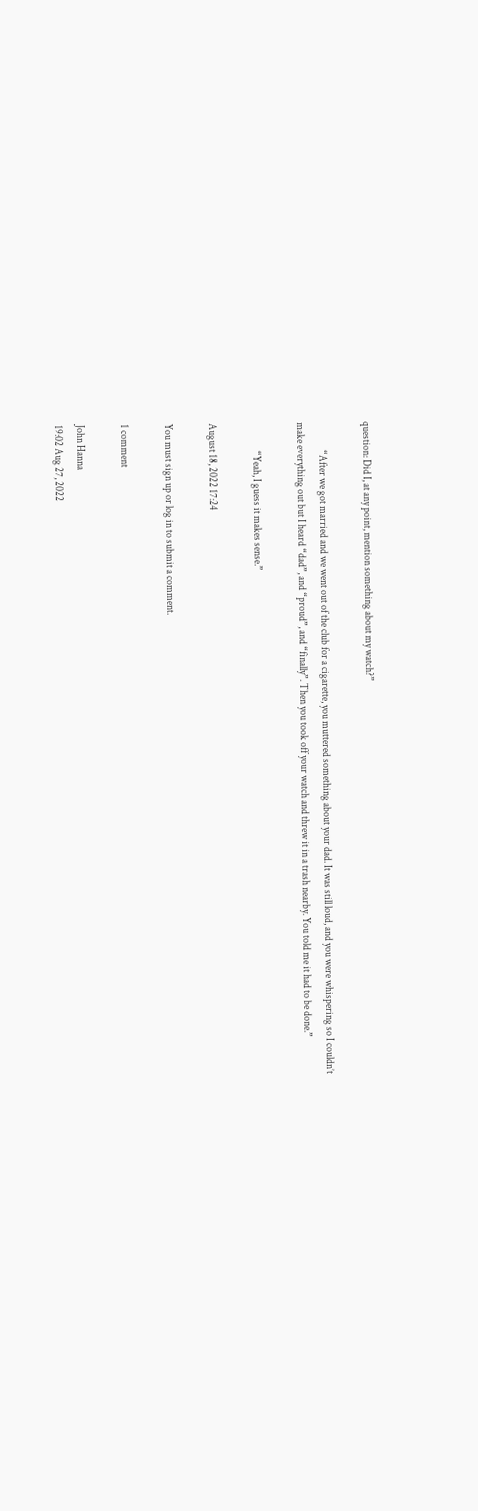question: Did I, at any point, mention something about my watch?”

              “After we got married and we went out of the club for a cigarette, you muttered something about your dad. It was still loud, and you were whispering so I couldn’t make everything out but I heard “dad”, and “proud”, and “finally”. Then you took off your watch and threw it in a trash nearby. You told me it had to be done.”

              “Yeah, I guess it makes sense.”

August 18, 2022 17:24

You must sign up or log in to submit a comment.

1 comment

John Hanna
19:02 Aug 27, 2022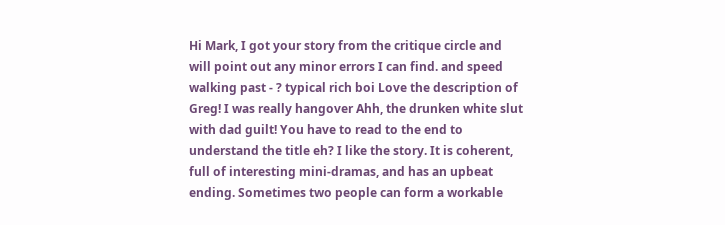Hi Mark, I got your story from the critique circle and will point out any minor errors I can find. and speed walking past - ? typical rich boi Love the description of Greg! I was really hangover Ahh, the drunken white slut with dad guilt! You have to read to the end to understand the title eh? I like the story. It is coherent, full of interesting mini-dramas, and has an upbeat ending. Sometimes two people can form a workable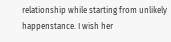relationship while starting from unlikely happenstance. I wish her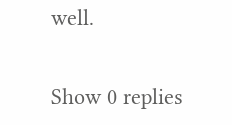well.


Show 0 replies